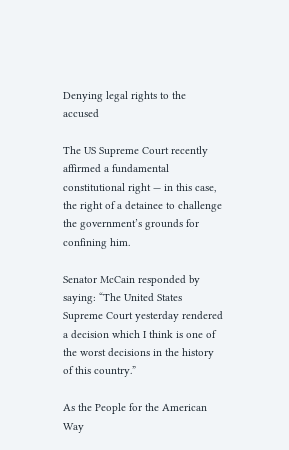Denying legal rights to the accused

The US Supreme Court recently affirmed a fundamental constitutional right — in this case, the right of a detainee to challenge the government’s grounds for confining him.

Senator McCain responded by saying: “The United States Supreme Court yesterday rendered a decision which I think is one of the worst decisions in the history of this country.”

As the People for the American Way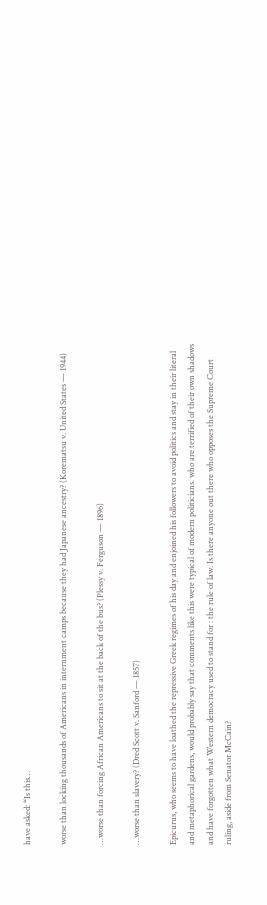have asked: “Is this…

worse than locking thousands of Americans in internment camps because they had Japanese ancestry? (Korematsu v. United States — 1944)

…worse than forcing African Americans to sit at the back of the bus? (Plessy v. Ferguson — 1896)

…worse than slavery? (Dred Scott v. Sanford — 1857)

Epicurus, who seems to have loathed the repressive Greek regimes of his day and enjoined his followers to avoid politics and stay in their literal and metaphorical gardens, would probably say that comments like this were typical of modern politicians. who are terrified of their own shadows and have forgotten what Western democracy used to stand for : the rule of law. Is there anyone out there who opposes the Supreme Court ruling, aside from Senator McCain?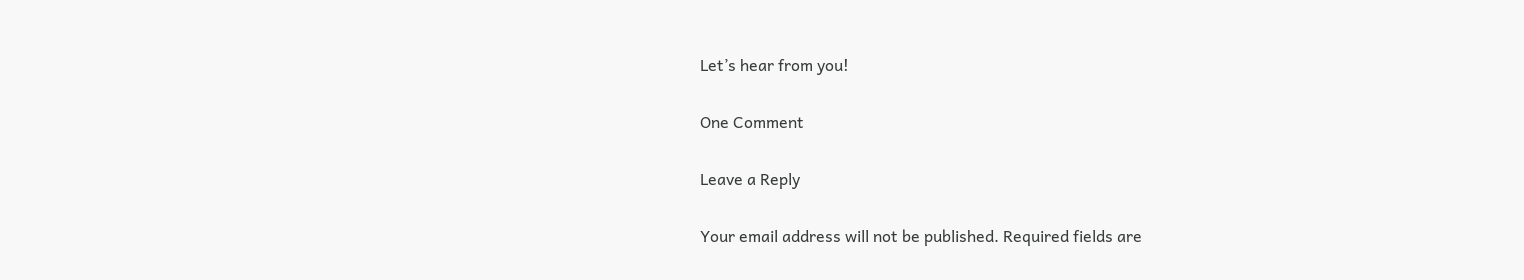Let’s hear from you!

One Comment

Leave a Reply

Your email address will not be published. Required fields are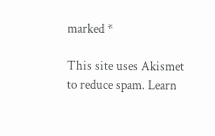marked *

This site uses Akismet to reduce spam. Learn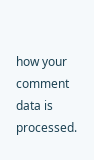how your comment data is processed.